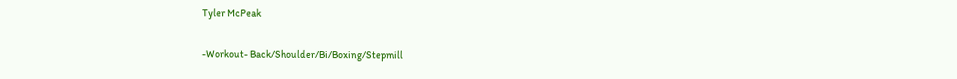Tyler McPeak

-Workout- Back/Shoulder/Bi/Boxing/Stepmill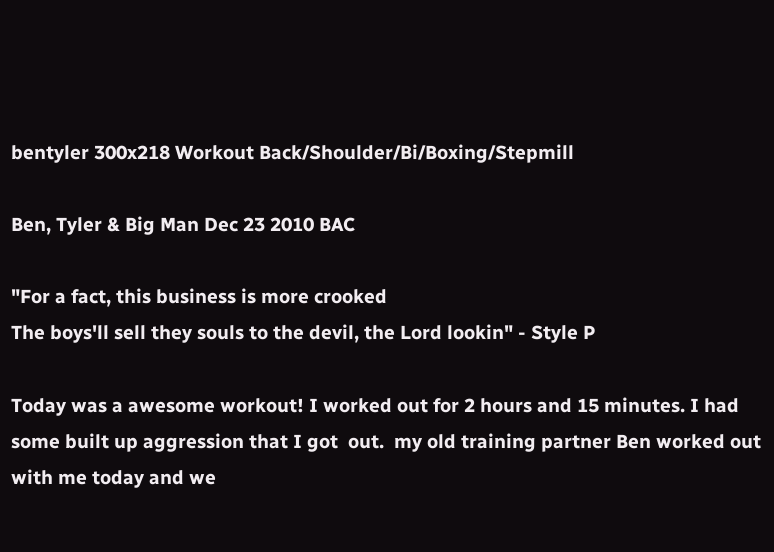bentyler 300x218 Workout Back/Shoulder/Bi/Boxing/Stepmill

Ben, Tyler & Big Man Dec 23 2010 BAC

"For a fact, this business is more crooked
The boys'll sell they souls to the devil, the Lord lookin" - Style P

Today was a awesome workout! I worked out for 2 hours and 15 minutes. I had some built up aggression that I got  out.  my old training partner Ben worked out with me today and we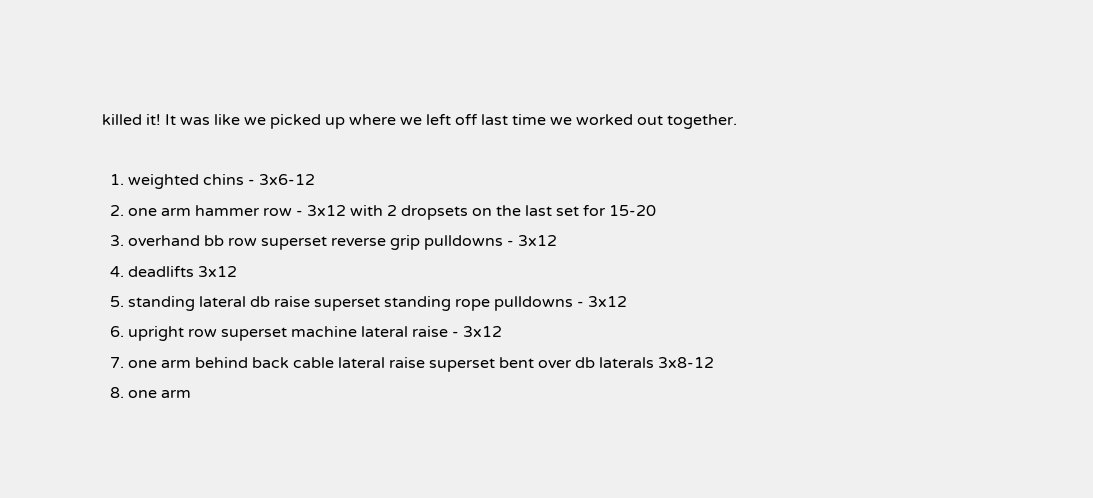killed it! It was like we picked up where we left off last time we worked out together.

  1. weighted chins - 3x6-12
  2. one arm hammer row - 3x12 with 2 dropsets on the last set for 15-20
  3. overhand bb row superset reverse grip pulldowns - 3x12
  4. deadlifts 3x12
  5. standing lateral db raise superset standing rope pulldowns - 3x12
  6. upright row superset machine lateral raise - 3x12
  7. one arm behind back cable lateral raise superset bent over db laterals 3x8-12
  8. one arm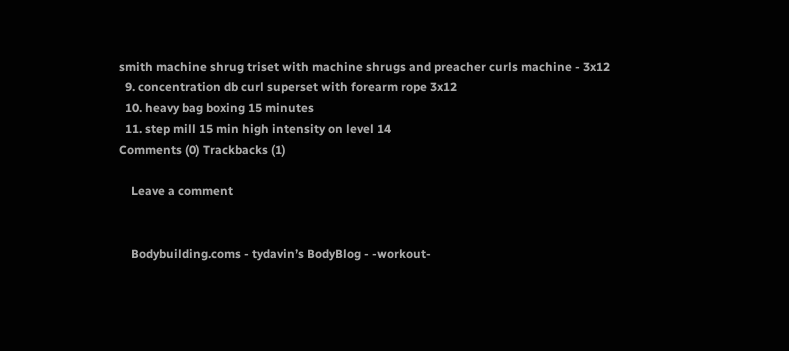smith machine shrug triset with machine shrugs and preacher curls machine - 3x12
  9. concentration db curl superset with forearm rope 3x12
  10. heavy bag boxing 15 minutes
  11. step mill 15 min high intensity on level 14
Comments (0) Trackbacks (1)

    Leave a comment


    Bodybuilding.coms - tydavin’s BodyBlog - -workout-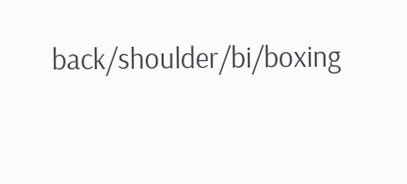back/shoulder/bi/boxing